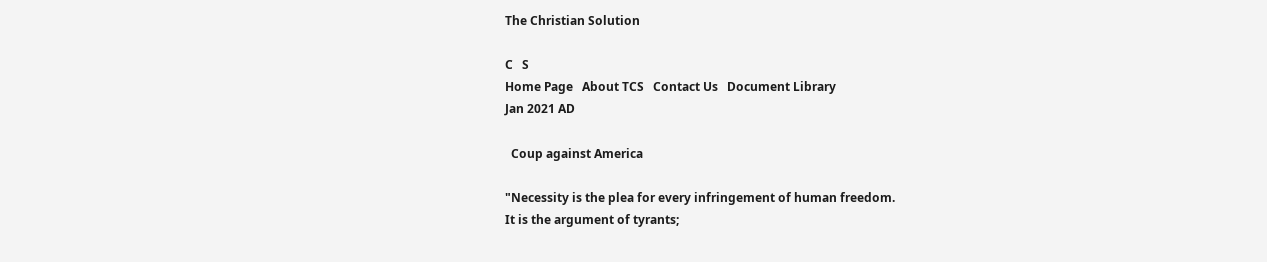The Christian Solution

C   S
Home Page   About TCS   Contact Us   Document Library
Jan 2021 AD

  Coup against America

"Necessity is the plea for every infringement of human freedom.
It is the argument of tyrants;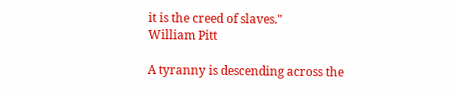it is the creed of slaves."
William Pitt

A tyranny is descending across the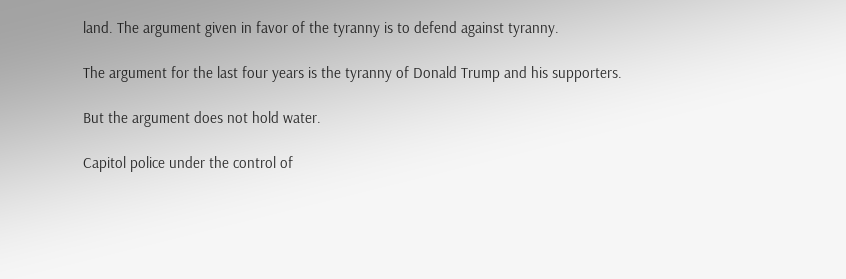land. The argument given in favor of the tyranny is to defend against tyranny.

The argument for the last four years is the tyranny of Donald Trump and his supporters.

But the argument does not hold water.

Capitol police under the control of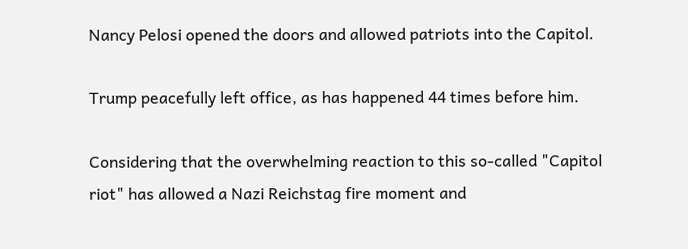Nancy Pelosi opened the doors and allowed patriots into the Capitol.

Trump peacefully left office, as has happened 44 times before him.

Considering that the overwhelming reaction to this so-called "Capitol riot" has allowed a Nazi Reichstag fire moment and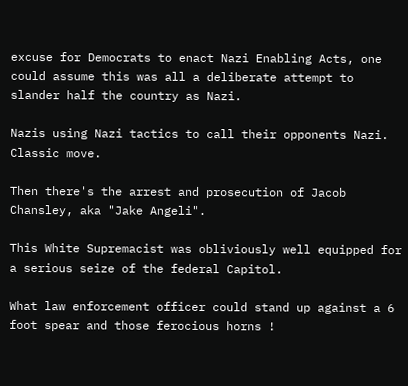excuse for Democrats to enact Nazi Enabling Acts, one could assume this was all a deliberate attempt to slander half the country as Nazi.

Nazis using Nazi tactics to call their opponents Nazi.  Classic move.

Then there's the arrest and prosecution of Jacob Chansley, aka "Jake Angeli".

This White Supremacist was obliviously well equipped for a serious seize of the federal Capitol.

What law enforcement officer could stand up against a 6 foot spear and those ferocious horns !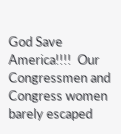God Save America!!!!  Our Congressmen and Congress women barely escaped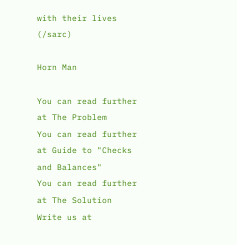with their lives (/sarc)

Horn Man

You can read further at The Problem
You can read further at Guide to "Checks and Balances"
You can read further at The Solution
Write us at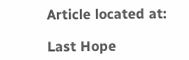Article located at:

Last Hope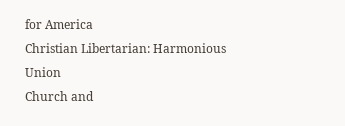for America
Christian Libertarian: Harmonious Union
Church and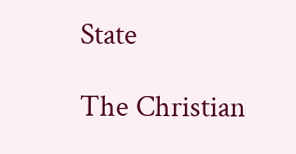State

The Christian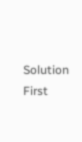Solution             First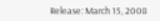Release: March 15, 2008